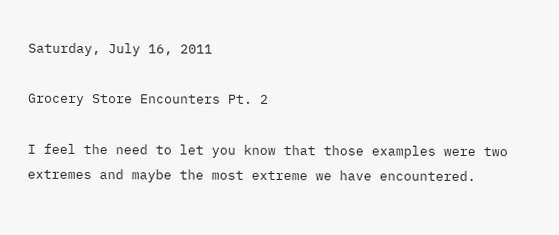Saturday, July 16, 2011

Grocery Store Encounters Pt. 2

I feel the need to let you know that those examples were two extremes and maybe the most extreme we have encountered.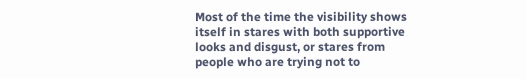Most of the time the visibility shows itself in stares with both supportive looks and disgust, or stares from people who are trying not to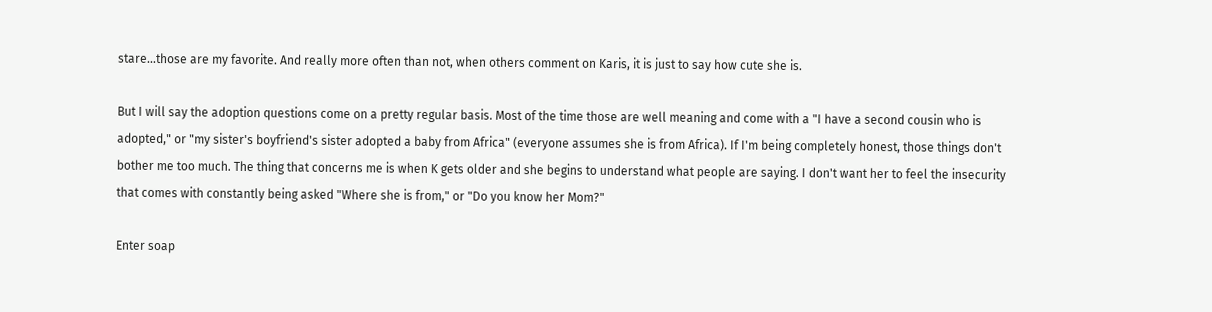stare...those are my favorite. And really more often than not, when others comment on Karis, it is just to say how cute she is.

But I will say the adoption questions come on a pretty regular basis. Most of the time those are well meaning and come with a "I have a second cousin who is adopted," or "my sister's boyfriend's sister adopted a baby from Africa" (everyone assumes she is from Africa). If I'm being completely honest, those things don't bother me too much. The thing that concerns me is when K gets older and she begins to understand what people are saying. I don't want her to feel the insecurity that comes with constantly being asked "Where she is from," or "Do you know her Mom?"

Enter soap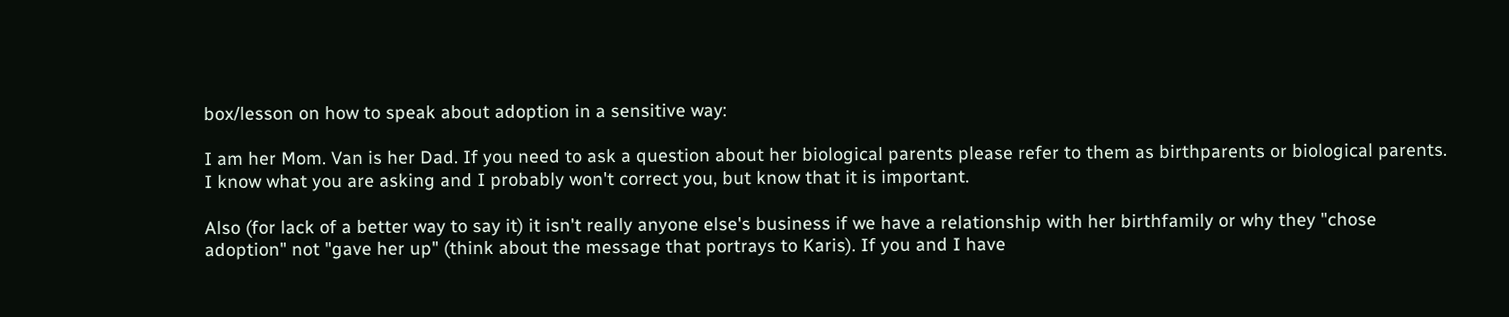box/lesson on how to speak about adoption in a sensitive way:

I am her Mom. Van is her Dad. If you need to ask a question about her biological parents please refer to them as birthparents or biological parents. I know what you are asking and I probably won't correct you, but know that it is important.

Also (for lack of a better way to say it) it isn't really anyone else's business if we have a relationship with her birthfamily or why they "chose adoption" not "gave her up" (think about the message that portrays to Karis). If you and I have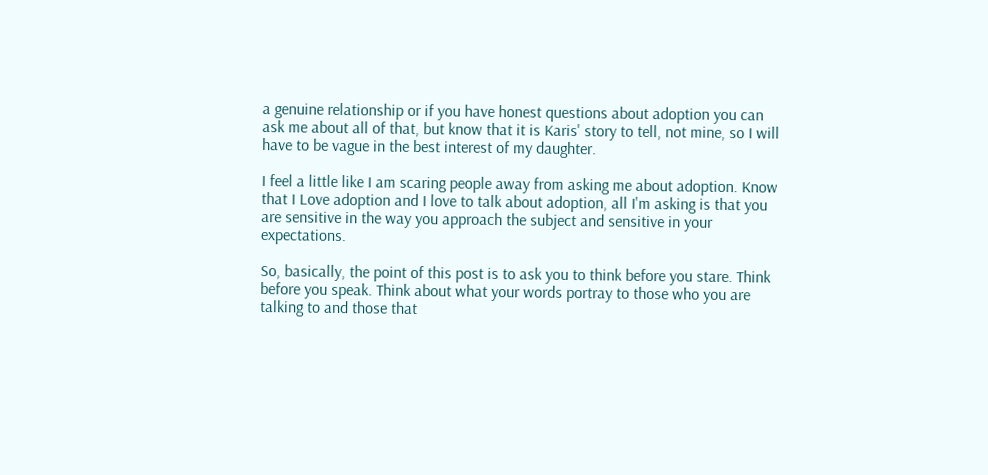a genuine relationship or if you have honest questions about adoption you can ask me about all of that, but know that it is Karis' story to tell, not mine, so I will have to be vague in the best interest of my daughter.

I feel a little like I am scaring people away from asking me about adoption. Know that I Love adoption and I love to talk about adoption, all I'm asking is that you are sensitive in the way you approach the subject and sensitive in your expectations.

So, basically, the point of this post is to ask you to think before you stare. Think before you speak. Think about what your words portray to those who you are talking to and those that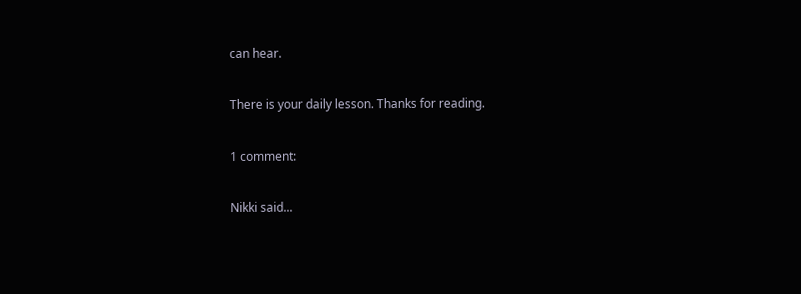can hear.

There is your daily lesson. Thanks for reading.

1 comment:

Nikki said...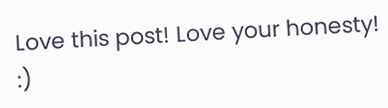Love this post! Love your honesty! :)